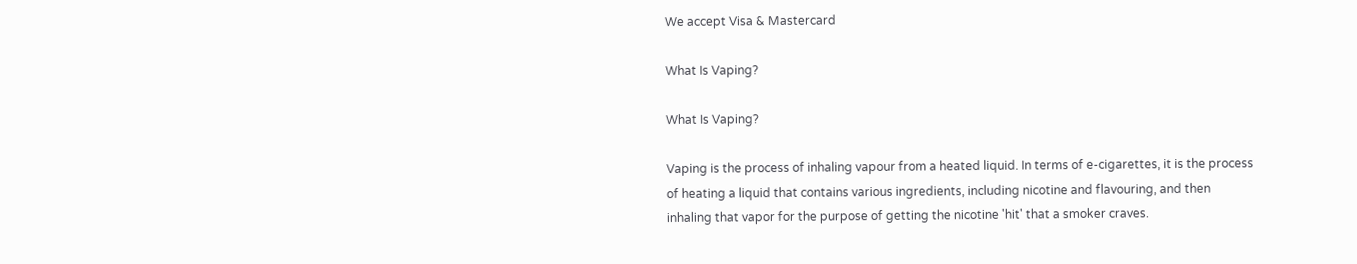We accept Visa & Mastercard

What Is Vaping?

What Is Vaping?

Vaping is the process of inhaling vapour from a heated liquid. In terms of e-cigarettes, it is the process of heating a liquid that contains various ingredients, including nicotine and flavouring, and then inhaling that vapor for the purpose of getting the nicotine 'hit' that a smoker craves.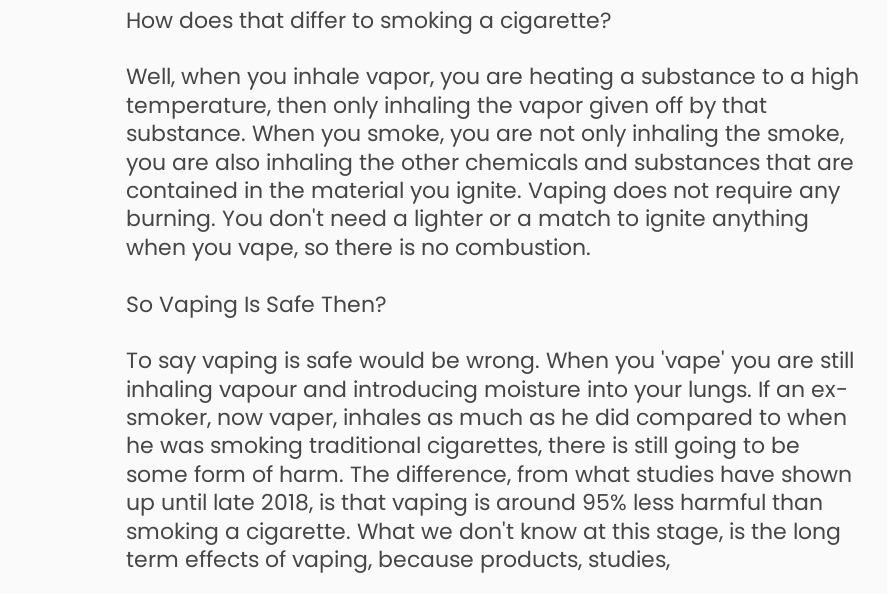How does that differ to smoking a cigarette?

Well, when you inhale vapor, you are heating a substance to a high temperature, then only inhaling the vapor given off by that substance. When you smoke, you are not only inhaling the smoke, you are also inhaling the other chemicals and substances that are contained in the material you ignite. Vaping does not require any burning. You don't need a lighter or a match to ignite anything when you vape, so there is no combustion.

So Vaping Is Safe Then?

To say vaping is safe would be wrong. When you 'vape' you are still inhaling vapour and introducing moisture into your lungs. If an ex-smoker, now vaper, inhales as much as he did compared to when he was smoking traditional cigarettes, there is still going to be some form of harm. The difference, from what studies have shown up until late 2018, is that vaping is around 95% less harmful than smoking a cigarette. What we don't know at this stage, is the long term effects of vaping, because products, studies,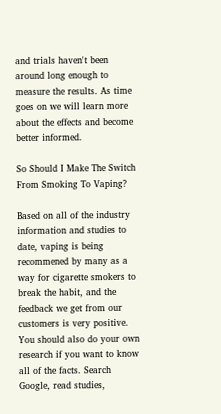and trials haven't been around long enough to measure the results. As time goes on we will learn more about the effects and become better informed.

So Should I Make The Switch From Smoking To Vaping?

Based on all of the industry information and studies to date, vaping is being recommened by many as a way for cigarette smokers to break the habit, and the feedback we get from our customers is very positive. You should also do your own research if you want to know all of the facts. Search Google, read studies,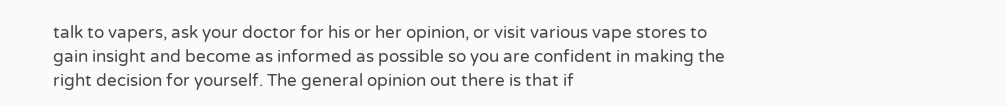talk to vapers, ask your doctor for his or her opinion, or visit various vape stores to gain insight and become as informed as possible so you are confident in making the right decision for yourself. The general opinion out there is that if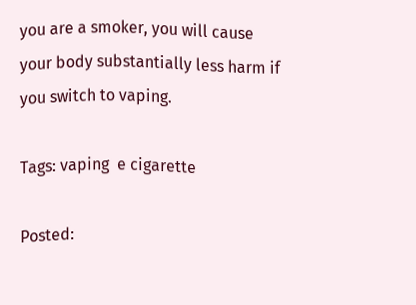you are a smoker, you will cause your body substantially less harm if you switch to vaping.

Tags: vaping  e cigarette

Posted: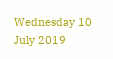Wednesday 10 July 2019